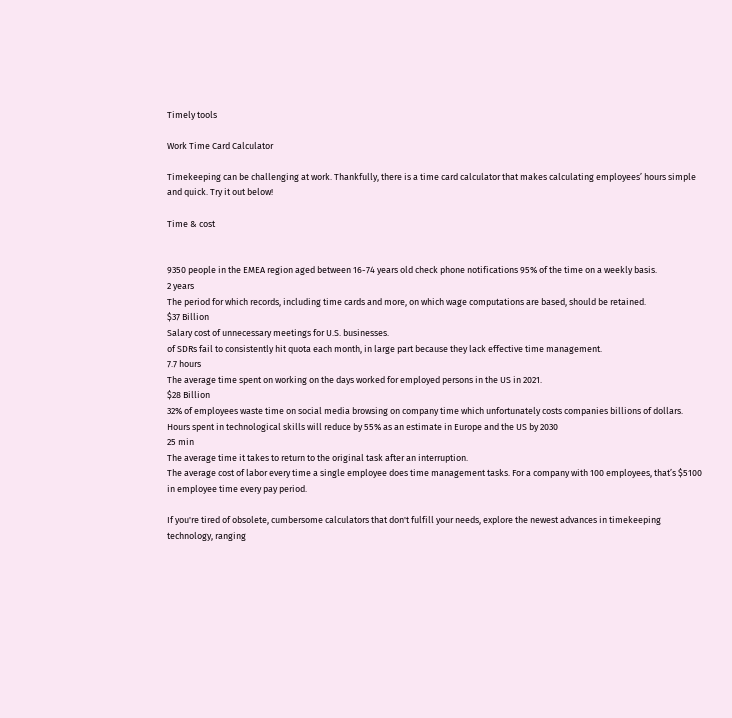Timely tools

Work Time Card Calculator

Timekeeping can be challenging at work. Thankfully, there is a time card calculator that makes calculating employees’ hours simple and quick. Try it out below!

Time & cost


9350 people in the EMEA region aged between 16-74 years old check phone notifications 95% of the time on a weekly basis.
2 years
The period for which records, including time cards and more, on which wage computations are based, should be retained.
$37 Billion
Salary cost of unnecessary meetings for U.S. businesses.
of SDRs fail to consistently hit quota each month, in large part because they lack effective time management.
7.7 hours
The average time spent on working on the days worked for employed persons in the US in 2021.
$28 Billion
32% of employees waste time on social media browsing on company time which unfortunately costs companies billions of dollars.
Hours spent in technological skills will reduce by 55% as an estimate in Europe and the US by 2030
25 min
The average time it takes to return to the original task after an interruption.
The average cost of labor every time a single employee does time management tasks. For a company with 100 employees, that’s $5100 in employee time every pay period.

If you're tired of obsolete, cumbersome calculators that don't fulfill your needs, explore the newest advances in timekeeping technology, ranging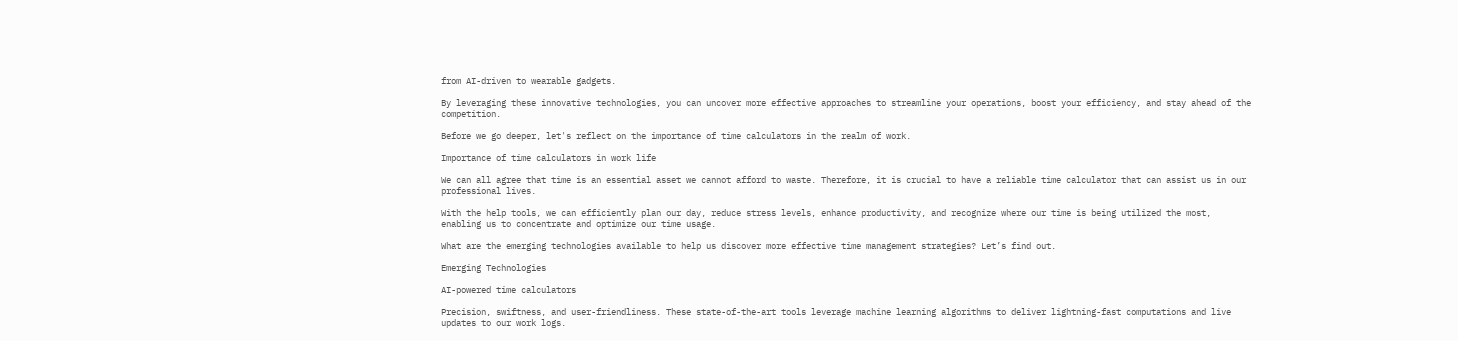from AI-driven to wearable gadgets.

By leveraging these innovative technologies, you can uncover more effective approaches to streamline your operations, boost your efficiency, and stay ahead of the competition.

Before we go deeper, let's reflect on the importance of time calculators in the realm of work.

Importance of time calculators in work life

We can all agree that time is an essential asset we cannot afford to waste. Therefore, it is crucial to have a reliable time calculator that can assist us in our professional lives.

With the help tools, we can efficiently plan our day, reduce stress levels, enhance productivity, and recognize where our time is being utilized the most, enabling us to concentrate and optimize our time usage.

What are the emerging technologies available to help us discover more effective time management strategies? Let’s find out.

Emerging Technologies

AI-powered time calculators

Precision, swiftness, and user-friendliness. These state-of-the-art tools leverage machine learning algorithms to deliver lightning-fast computations and live updates to our work logs.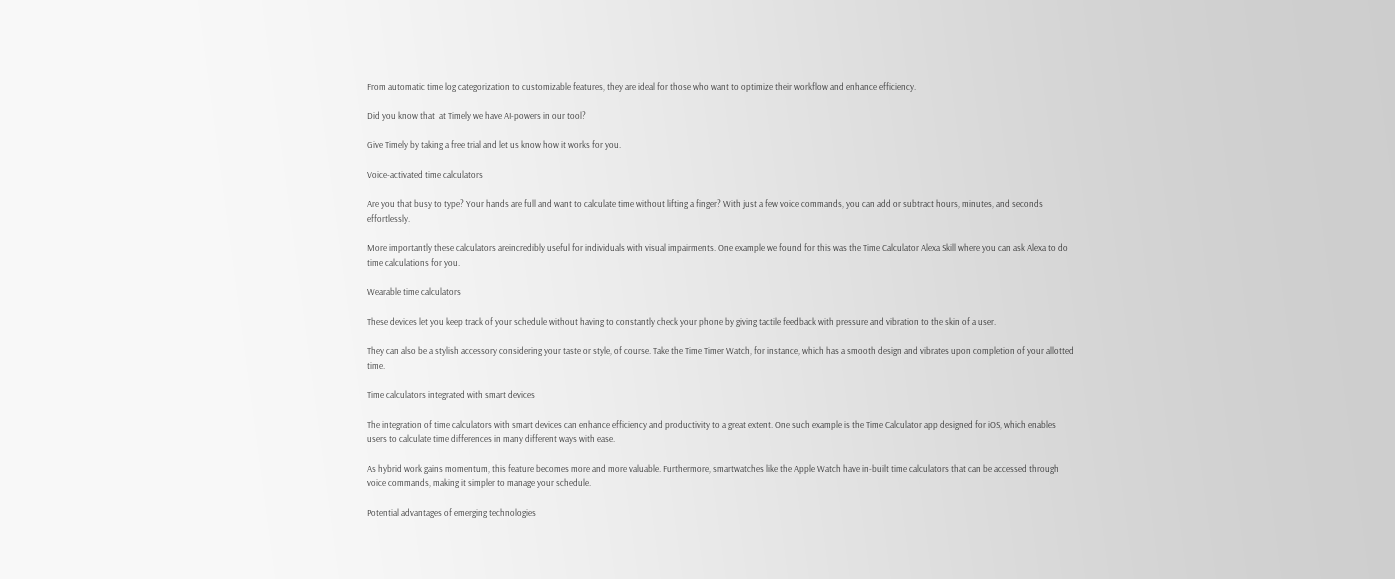From automatic time log categorization to customizable features, they are ideal for those who want to optimize their workflow and enhance efficiency.

Did you know that  at Timely we have AI-powers in our tool?

Give Timely by taking a free trial and let us know how it works for you.

Voice-activated time calculators

Are you that busy to type? Your hands are full and want to calculate time without lifting a finger? With just a few voice commands, you can add or subtract hours, minutes, and seconds effortlessly.

More importantly these calculators areincredibly useful for individuals with visual impairments. One example we found for this was the Time Calculator Alexa Skill where you can ask Alexa to do time calculations for you.

Wearable time calculators

These devices let you keep track of your schedule without having to constantly check your phone by giving tactile feedback with pressure and vibration to the skin of a user.

They can also be a stylish accessory considering your taste or style, of course. Take the Time Timer Watch, for instance, which has a smooth design and vibrates upon completion of your allotted time.

Time calculators integrated with smart devices

The integration of time calculators with smart devices can enhance efficiency and productivity to a great extent. One such example is the Time Calculator app designed for iOS, which enables users to calculate time differences in many different ways with ease.

As hybrid work gains momentum, this feature becomes more and more valuable. Furthermore, smartwatches like the Apple Watch have in-built time calculators that can be accessed through voice commands, making it simpler to manage your schedule.

Potential advantages of emerging technologies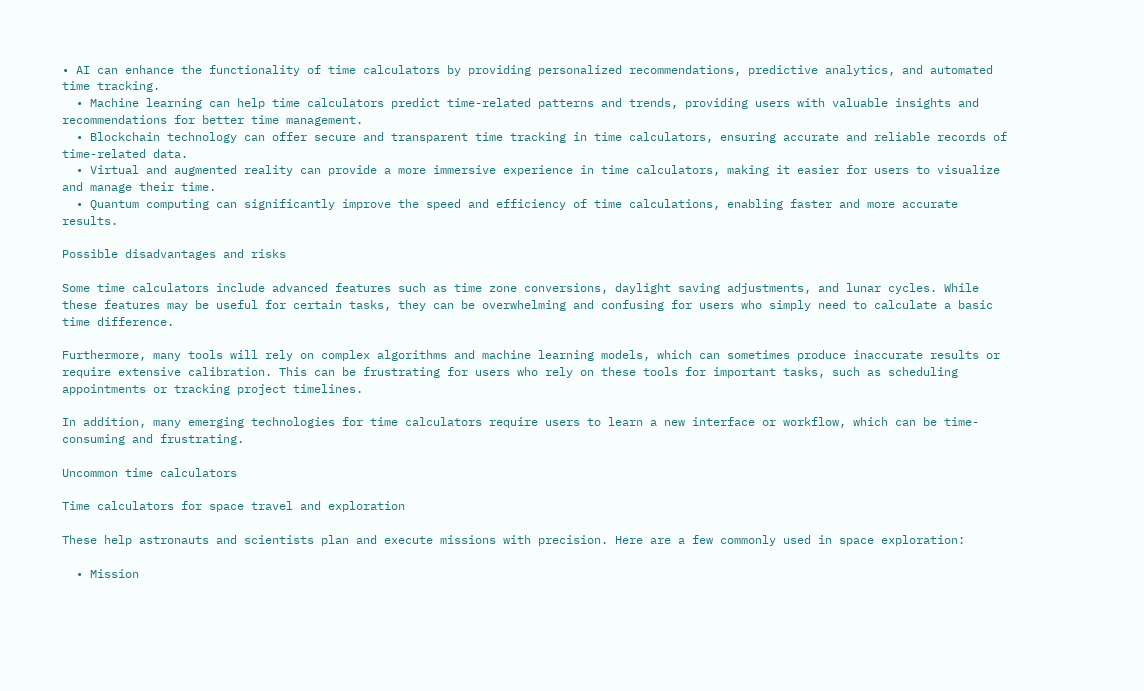• AI can enhance the functionality of time calculators by providing personalized recommendations, predictive analytics, and automated time tracking.
  • Machine learning can help time calculators predict time-related patterns and trends, providing users with valuable insights and recommendations for better time management.
  • Blockchain technology can offer secure and transparent time tracking in time calculators, ensuring accurate and reliable records of time-related data.
  • Virtual and augmented reality can provide a more immersive experience in time calculators, making it easier for users to visualize and manage their time.
  • Quantum computing can significantly improve the speed and efficiency of time calculations, enabling faster and more accurate results.

Possible disadvantages and risks

Some time calculators include advanced features such as time zone conversions, daylight saving adjustments, and lunar cycles. While these features may be useful for certain tasks, they can be overwhelming and confusing for users who simply need to calculate a basic time difference.

Furthermore, many tools will rely on complex algorithms and machine learning models, which can sometimes produce inaccurate results or require extensive calibration. This can be frustrating for users who rely on these tools for important tasks, such as scheduling appointments or tracking project timelines.

In addition, many emerging technologies for time calculators require users to learn a new interface or workflow, which can be time-consuming and frustrating.

Uncommon time calculators

Time calculators for space travel and exploration

These help astronauts and scientists plan and execute missions with precision. Here are a few commonly used in space exploration:

  • Mission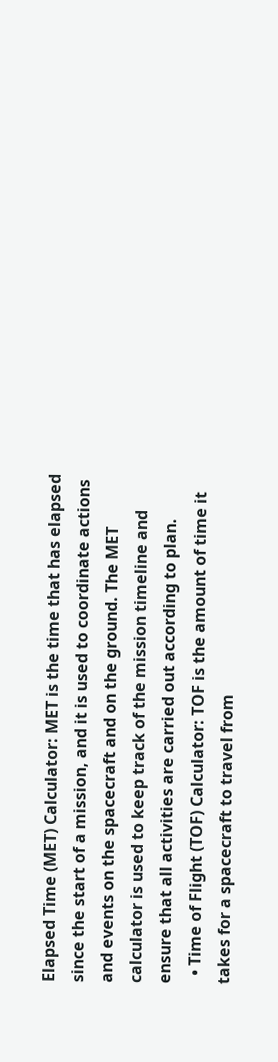Elapsed Time (MET) Calculator: MET is the time that has elapsed since the start of a mission, and it is used to coordinate actions and events on the spacecraft and on the ground. The MET calculator is used to keep track of the mission timeline and ensure that all activities are carried out according to plan.
  • Time of Flight (TOF) Calculator: TOF is the amount of time it takes for a spacecraft to travel from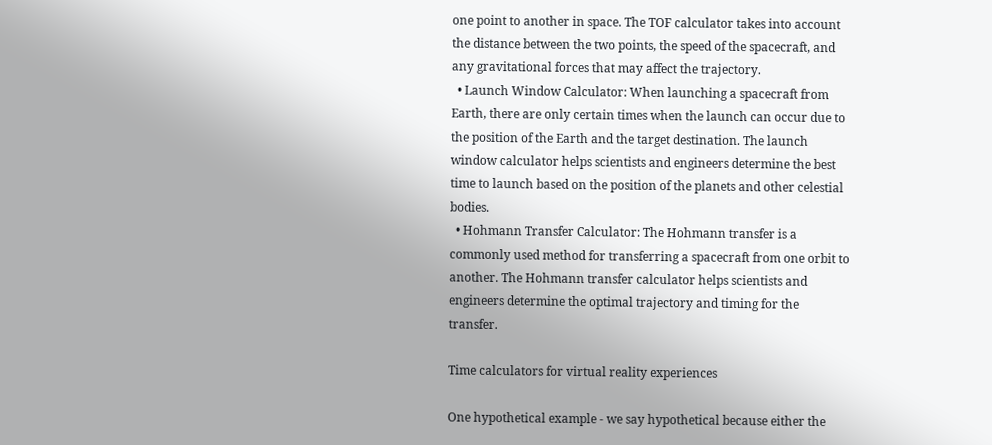one point to another in space. The TOF calculator takes into account the distance between the two points, the speed of the spacecraft, and any gravitational forces that may affect the trajectory.
  • Launch Window Calculator: When launching a spacecraft from Earth, there are only certain times when the launch can occur due to the position of the Earth and the target destination. The launch window calculator helps scientists and engineers determine the best time to launch based on the position of the planets and other celestial bodies.
  • Hohmann Transfer Calculator: The Hohmann transfer is a commonly used method for transferring a spacecraft from one orbit to another. The Hohmann transfer calculator helps scientists and engineers determine the optimal trajectory and timing for the transfer.

Time calculators for virtual reality experiences

One hypothetical example - we say hypothetical because either the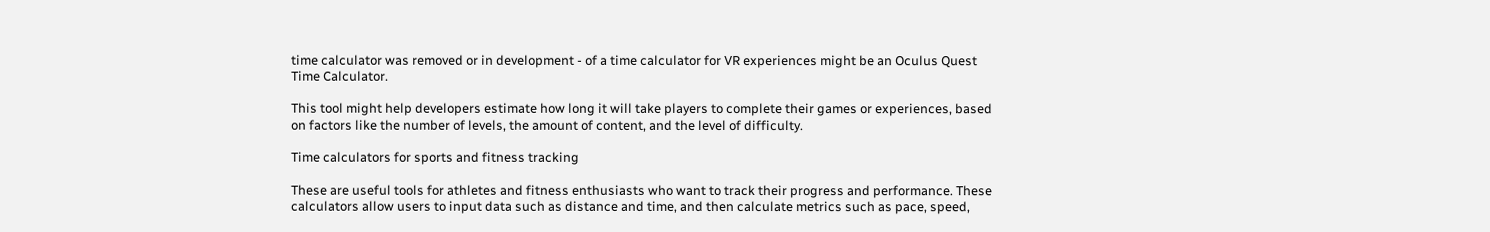time calculator was removed or in development - of a time calculator for VR experiences might be an Oculus Quest Time Calculator.

This tool might help developers estimate how long it will take players to complete their games or experiences, based on factors like the number of levels, the amount of content, and the level of difficulty.

Time calculators for sports and fitness tracking

These are useful tools for athletes and fitness enthusiasts who want to track their progress and performance. These calculators allow users to input data such as distance and time, and then calculate metrics such as pace, speed,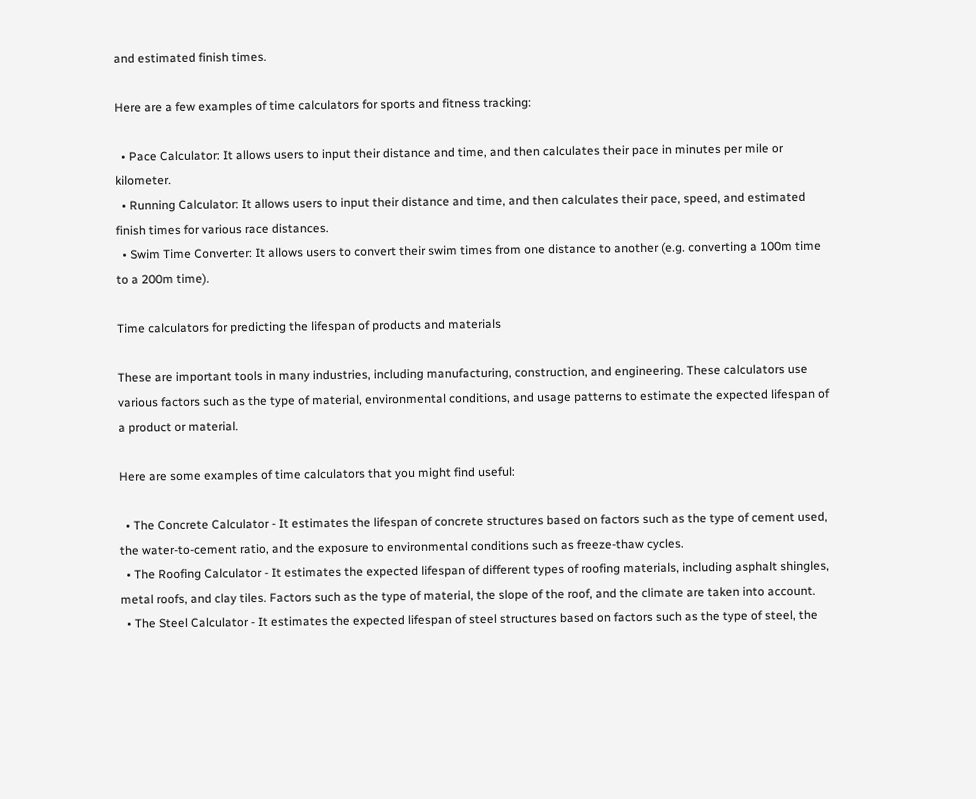and estimated finish times.

Here are a few examples of time calculators for sports and fitness tracking:

  • Pace Calculator: It allows users to input their distance and time, and then calculates their pace in minutes per mile or kilometer.
  • Running Calculator: It allows users to input their distance and time, and then calculates their pace, speed, and estimated finish times for various race distances.
  • Swim Time Converter: It allows users to convert their swim times from one distance to another (e.g. converting a 100m time to a 200m time).

Time calculators for predicting the lifespan of products and materials

These are important tools in many industries, including manufacturing, construction, and engineering. These calculators use various factors such as the type of material, environmental conditions, and usage patterns to estimate the expected lifespan of a product or material.

Here are some examples of time calculators that you might find useful:

  • The Concrete Calculator - It estimates the lifespan of concrete structures based on factors such as the type of cement used, the water-to-cement ratio, and the exposure to environmental conditions such as freeze-thaw cycles.
  • The Roofing Calculator - It estimates the expected lifespan of different types of roofing materials, including asphalt shingles, metal roofs, and clay tiles. Factors such as the type of material, the slope of the roof, and the climate are taken into account.
  • The Steel Calculator - It estimates the expected lifespan of steel structures based on factors such as the type of steel, the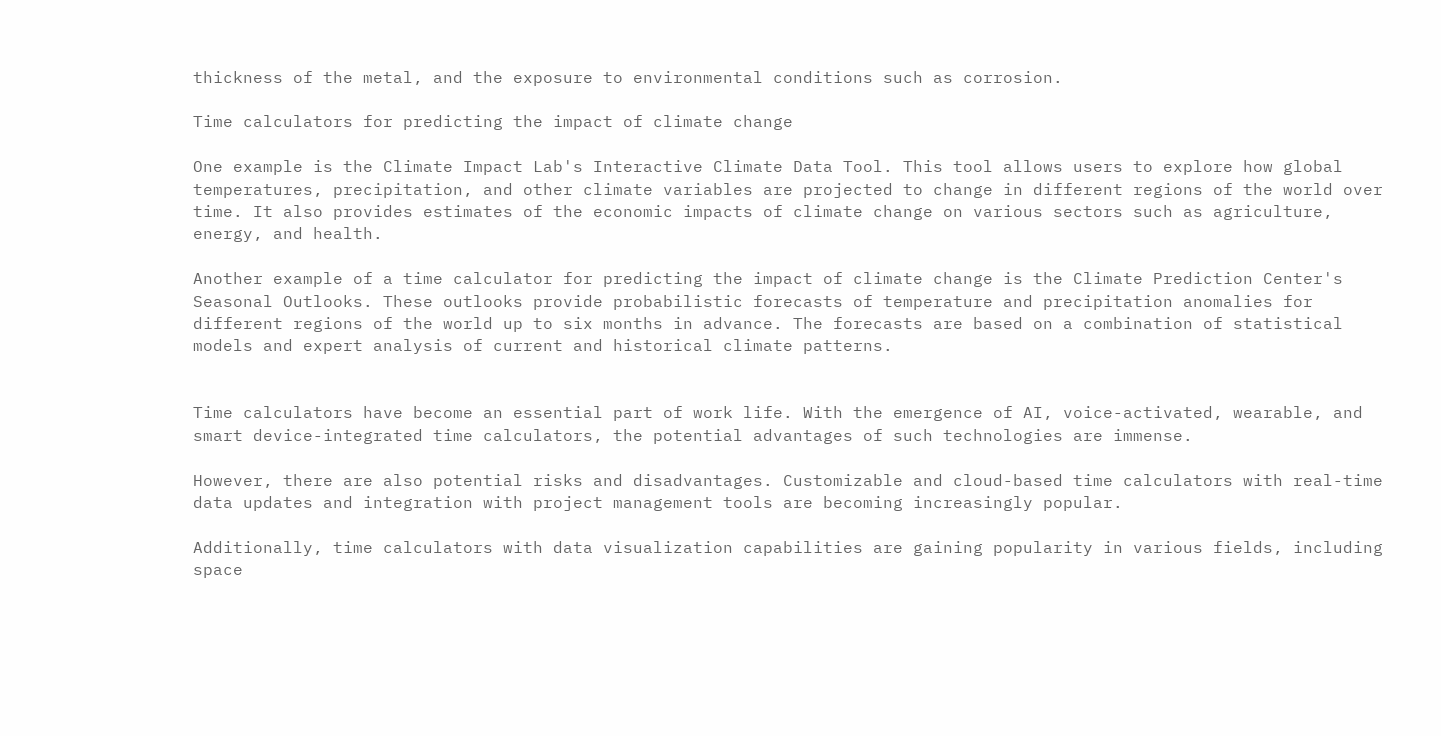thickness of the metal, and the exposure to environmental conditions such as corrosion.

Time calculators for predicting the impact of climate change

One example is the Climate Impact Lab's Interactive Climate Data Tool. This tool allows users to explore how global temperatures, precipitation, and other climate variables are projected to change in different regions of the world over time. It also provides estimates of the economic impacts of climate change on various sectors such as agriculture, energy, and health.

Another example of a time calculator for predicting the impact of climate change is the Climate Prediction Center's Seasonal Outlooks. These outlooks provide probabilistic forecasts of temperature and precipitation anomalies for different regions of the world up to six months in advance. The forecasts are based on a combination of statistical models and expert analysis of current and historical climate patterns.


Time calculators have become an essential part of work life. With the emergence of AI, voice-activated, wearable, and smart device-integrated time calculators, the potential advantages of such technologies are immense.

However, there are also potential risks and disadvantages. Customizable and cloud-based time calculators with real-time data updates and integration with project management tools are becoming increasingly popular.

Additionally, time calculators with data visualization capabilities are gaining popularity in various fields, including space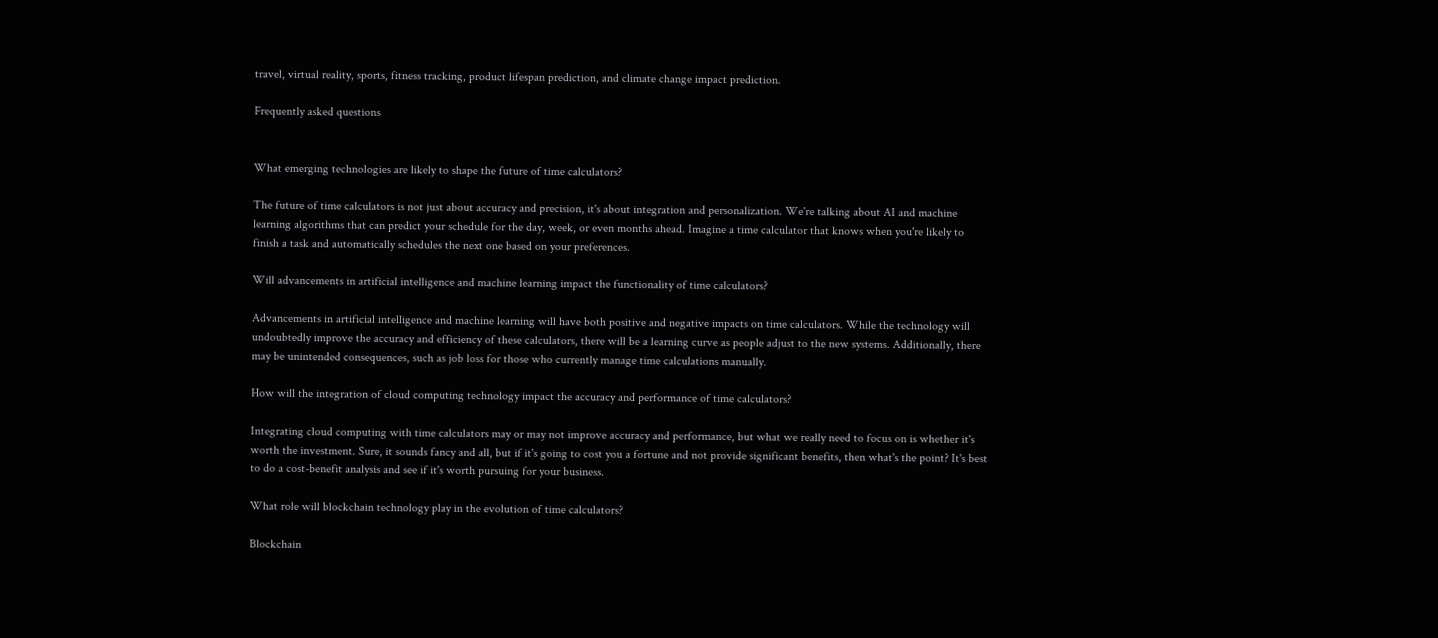travel, virtual reality, sports, fitness tracking, product lifespan prediction, and climate change impact prediction.

Frequently asked questions


What emerging technologies are likely to shape the future of time calculators?

The future of time calculators is not just about accuracy and precision, it's about integration and personalization. We're talking about AI and machine learning algorithms that can predict your schedule for the day, week, or even months ahead. Imagine a time calculator that knows when you're likely to finish a task and automatically schedules the next one based on your preferences.

Will advancements in artificial intelligence and machine learning impact the functionality of time calculators?

Advancements in artificial intelligence and machine learning will have both positive and negative impacts on time calculators. While the technology will undoubtedly improve the accuracy and efficiency of these calculators, there will be a learning curve as people adjust to the new systems. Additionally, there may be unintended consequences, such as job loss for those who currently manage time calculations manually.

How will the integration of cloud computing technology impact the accuracy and performance of time calculators?

Integrating cloud computing with time calculators may or may not improve accuracy and performance, but what we really need to focus on is whether it's worth the investment. Sure, it sounds fancy and all, but if it's going to cost you a fortune and not provide significant benefits, then what's the point? It's best to do a cost-benefit analysis and see if it's worth pursuing for your business.

What role will blockchain technology play in the evolution of time calculators?

Blockchain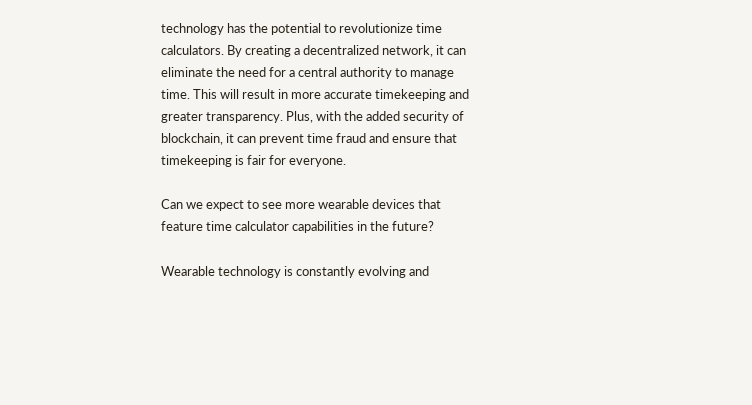technology has the potential to revolutionize time calculators. By creating a decentralized network, it can eliminate the need for a central authority to manage time. This will result in more accurate timekeeping and greater transparency. Plus, with the added security of blockchain, it can prevent time fraud and ensure that timekeeping is fair for everyone.

Can we expect to see more wearable devices that feature time calculator capabilities in the future?

Wearable technology is constantly evolving and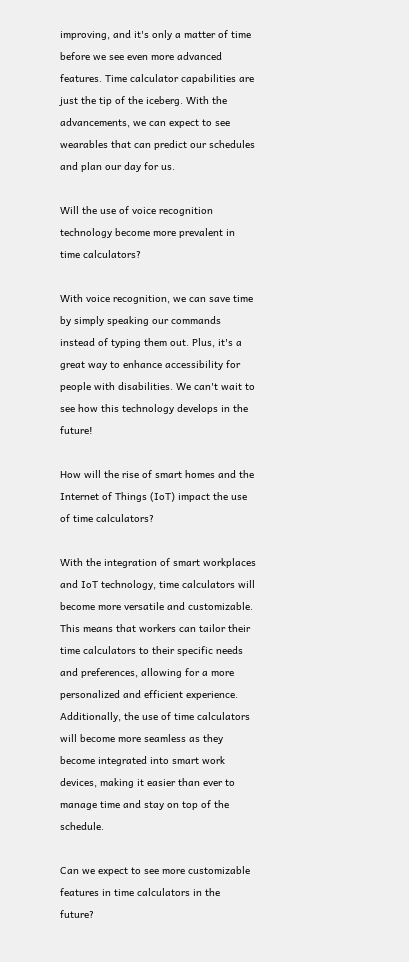improving, and it's only a matter of time before we see even more advanced features. Time calculator capabilities are just the tip of the iceberg. With the advancements, we can expect to see wearables that can predict our schedules and plan our day for us.

Will the use of voice recognition technology become more prevalent in time calculators?

With voice recognition, we can save time by simply speaking our commands instead of typing them out. Plus, it's a great way to enhance accessibility for people with disabilities. We can't wait to see how this technology develops in the future!

How will the rise of smart homes and the Internet of Things (IoT) impact the use of time calculators?

With the integration of smart workplaces and IoT technology, time calculators will become more versatile and customizable. This means that workers can tailor their time calculators to their specific needs and preferences, allowing for a more personalized and efficient experience. Additionally, the use of time calculators will become more seamless as they become integrated into smart work devices, making it easier than ever to manage time and stay on top of the schedule.

Can we expect to see more customizable features in time calculators in the future?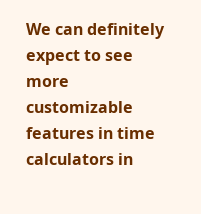We can definitely expect to see more customizable features in time calculators in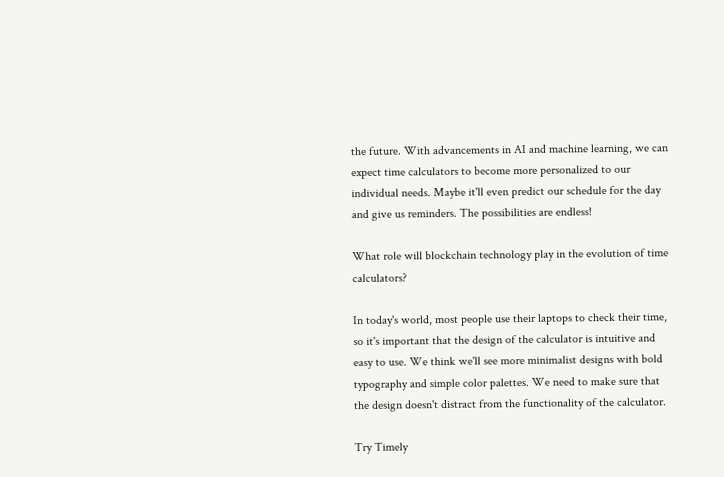the future. With advancements in AI and machine learning, we can expect time calculators to become more personalized to our individual needs. Maybe it'll even predict our schedule for the day and give us reminders. The possibilities are endless!

What role will blockchain technology play in the evolution of time calculators?

In today's world, most people use their laptops to check their time, so it's important that the design of the calculator is intuitive and easy to use. We think we'll see more minimalist designs with bold typography and simple color palettes. We need to make sure that the design doesn't distract from the functionality of the calculator.

Try Timely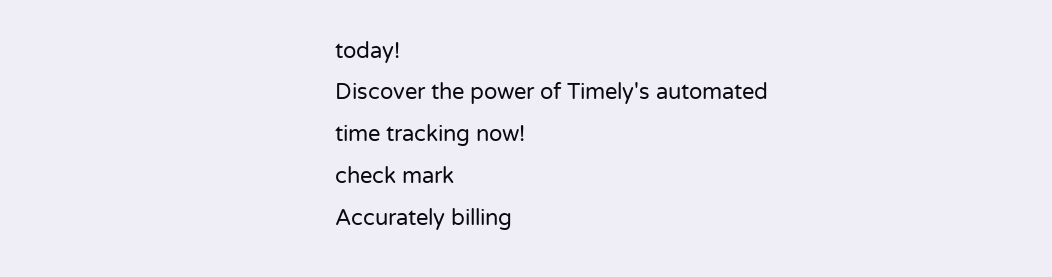today!
Discover the power of Timely's automated time tracking now!
check mark
Accurately billing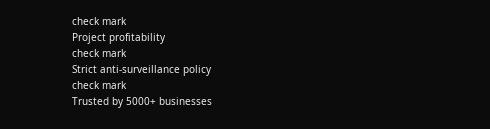check mark
Project profitability
check mark
Strict anti-surveillance policy
check mark
Trusted by 5000+ businesses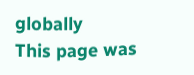globally
This page was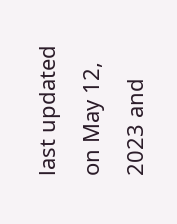last updated on May 12, 2023 and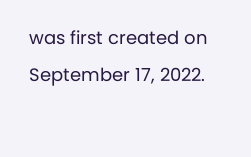was first created on September 17, 2022.